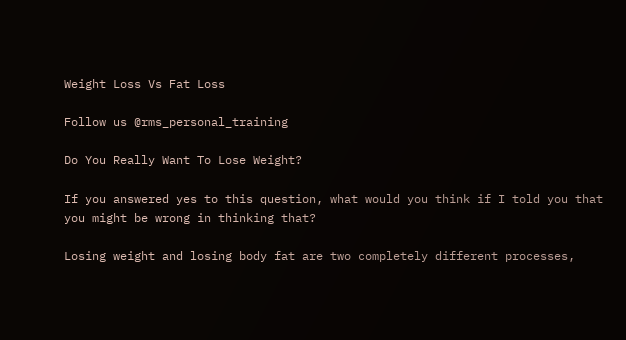Weight Loss Vs Fat Loss

Follow us @rms_personal_training

Do You Really Want To Lose Weight?

If you answered yes to this question, what would you think if I told you that you might be wrong in thinking that?

Losing weight and losing body fat are two completely different processes,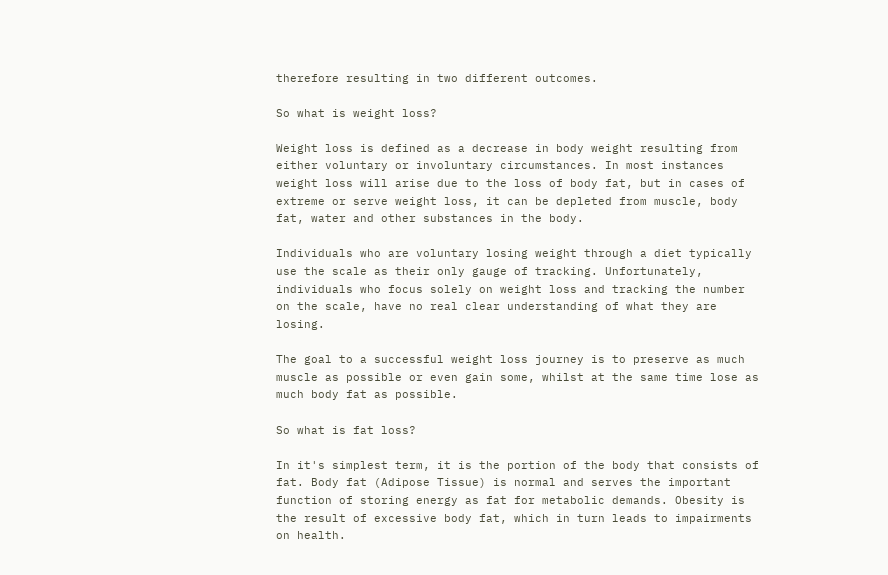therefore resulting in two different outcomes.

So what is weight loss?

Weight loss is defined as a decrease in body weight resulting from either voluntary or involuntary circumstances. In most instances weight loss will arise due to the loss of body fat, but in cases of extreme or serve weight loss, it can be depleted from muscle, body fat, water and other substances in the body.

Individuals who are voluntary losing weight through a diet typically use the scale as their only gauge of tracking. Unfortunately, individuals who focus solely on weight loss and tracking the number on the scale, have no real clear understanding of what they are losing.

The goal to a successful weight loss journey is to preserve as much muscle as possible or even gain some, whilst at the same time lose as much body fat as possible.

So what is fat loss?

In it's simplest term, it is the portion of the body that consists of fat. Body fat (Adipose Tissue) is normal and serves the important function of storing energy as fat for metabolic demands. Obesity is the result of excessive body fat, which in turn leads to impairments on health.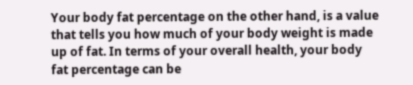Your body fat percentage on the other hand, is a value that tells you how much of your body weight is made up of fat. In terms of your overall health, your body fat percentage can be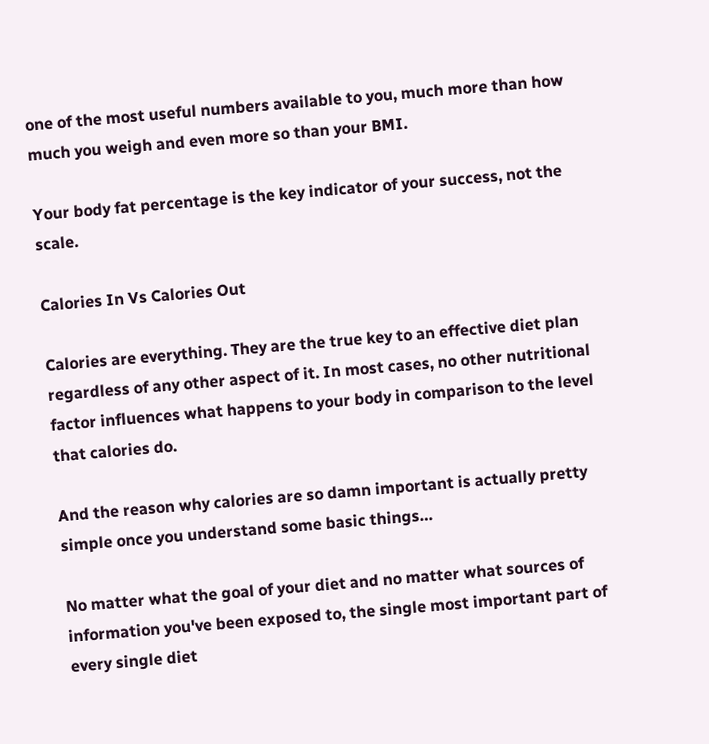one of the most useful numbers available to you, much more than how much you weigh and even more so than your BMI.

Your body fat percentage is the key indicator of your success, not the scale.

Calories In Vs Calories Out

Calories are everything. They are the true key to an effective diet plan regardless of any other aspect of it. In most cases, no other nutritional factor influences what happens to your body in comparison to the level that calories do.

And the reason why calories are so damn important is actually pretty simple once you understand some basic things…

No matter what the goal of your diet and no matter what sources of information you've been exposed to, the single most important part of every single diet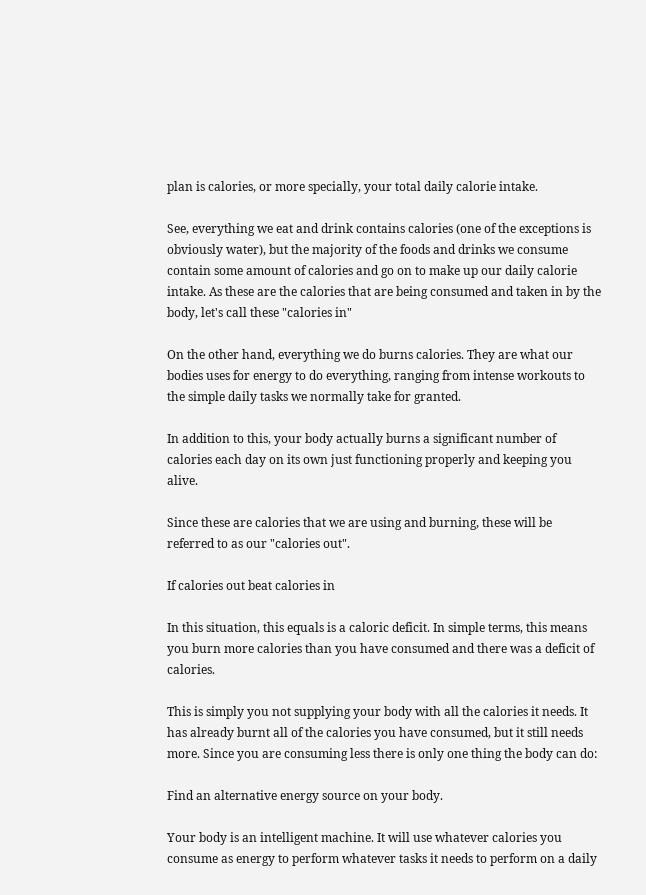plan is calories, or more specially, your total daily calorie intake.

See, everything we eat and drink contains calories (one of the exceptions is obviously water), but the majority of the foods and drinks we consume contain some amount of calories and go on to make up our daily calorie intake. As these are the calories that are being consumed and taken in by the body, let's call these "calories in"

On the other hand, everything we do burns calories. They are what our bodies uses for energy to do everything, ranging from intense workouts to the simple daily tasks we normally take for granted.

In addition to this, your body actually burns a significant number of calories each day on its own just functioning properly and keeping you alive.

Since these are calories that we are using and burning, these will be referred to as our "calories out".

If calories out beat calories in

In this situation, this equals is a caloric deficit. In simple terms, this means you burn more calories than you have consumed and there was a deficit of calories.

This is simply you not supplying your body with all the calories it needs. It has already burnt all of the calories you have consumed, but it still needs more. Since you are consuming less there is only one thing the body can do:

Find an alternative energy source on your body.

Your body is an intelligent machine. It will use whatever calories you consume as energy to perform whatever tasks it needs to perform on a daily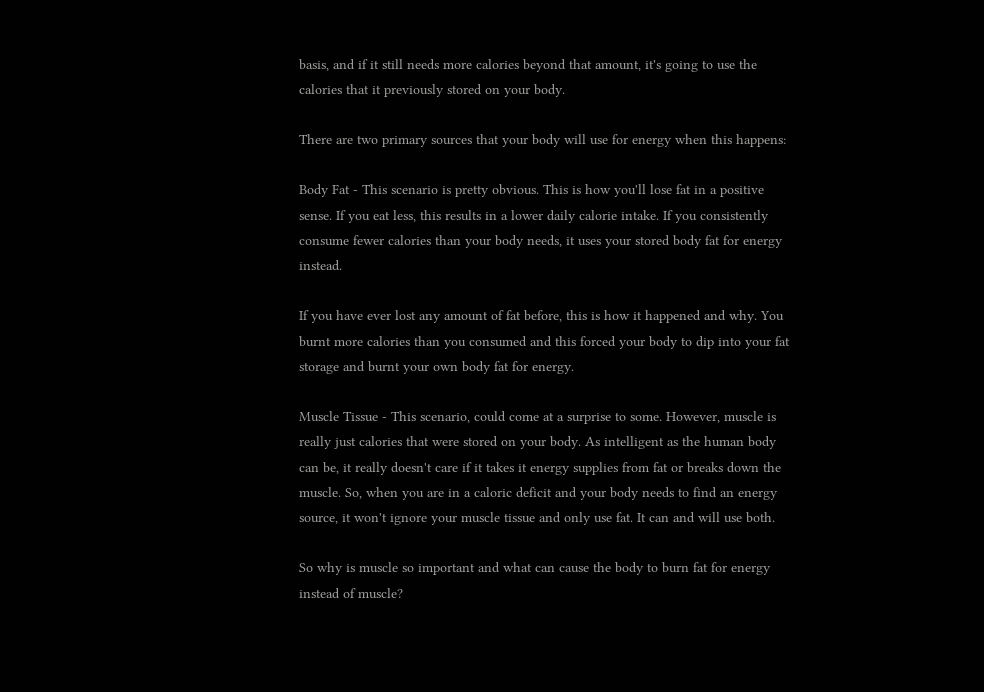basis, and if it still needs more calories beyond that amount, it's going to use the calories that it previously stored on your body.

There are two primary sources that your body will use for energy when this happens:

Body Fat - This scenario is pretty obvious. This is how you'll lose fat in a positive sense. If you eat less, this results in a lower daily calorie intake. If you consistently consume fewer calories than your body needs, it uses your stored body fat for energy instead.

If you have ever lost any amount of fat before, this is how it happened and why. You burnt more calories than you consumed and this forced your body to dip into your fat storage and burnt your own body fat for energy.

Muscle Tissue - This scenario, could come at a surprise to some. However, muscle is really just calories that were stored on your body. As intelligent as the human body can be, it really doesn't care if it takes it energy supplies from fat or breaks down the muscle. So, when you are in a caloric deficit and your body needs to find an energy source, it won't ignore your muscle tissue and only use fat. It can and will use both.

So why is muscle so important and what can cause the body to burn fat for energy instead of muscle?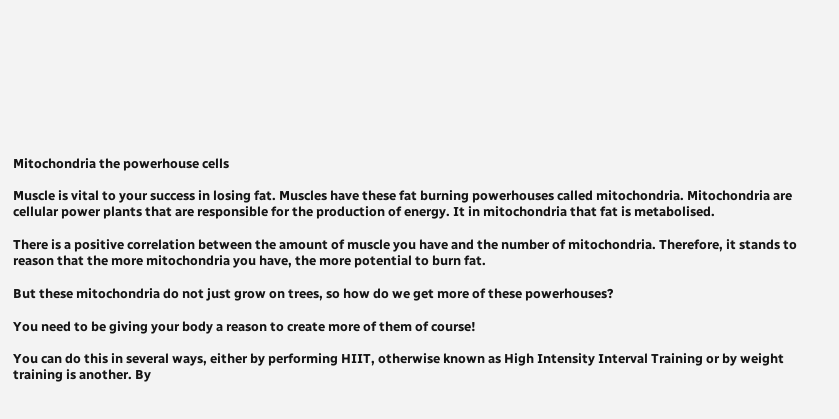Mitochondria the powerhouse cells

Muscle is vital to your success in losing fat. Muscles have these fat burning powerhouses called mitochondria. Mitochondria are cellular power plants that are responsible for the production of energy. It in mitochondria that fat is metabolised.

There is a positive correlation between the amount of muscle you have and the number of mitochondria. Therefore, it stands to reason that the more mitochondria you have, the more potential to burn fat.

But these mitochondria do not just grow on trees, so how do we get more of these powerhouses?

You need to be giving your body a reason to create more of them of course!

You can do this in several ways, either by performing HIIT, otherwise known as High Intensity Interval Training or by weight training is another. By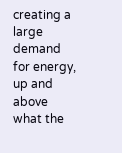creating a large demand for energy, up and above what the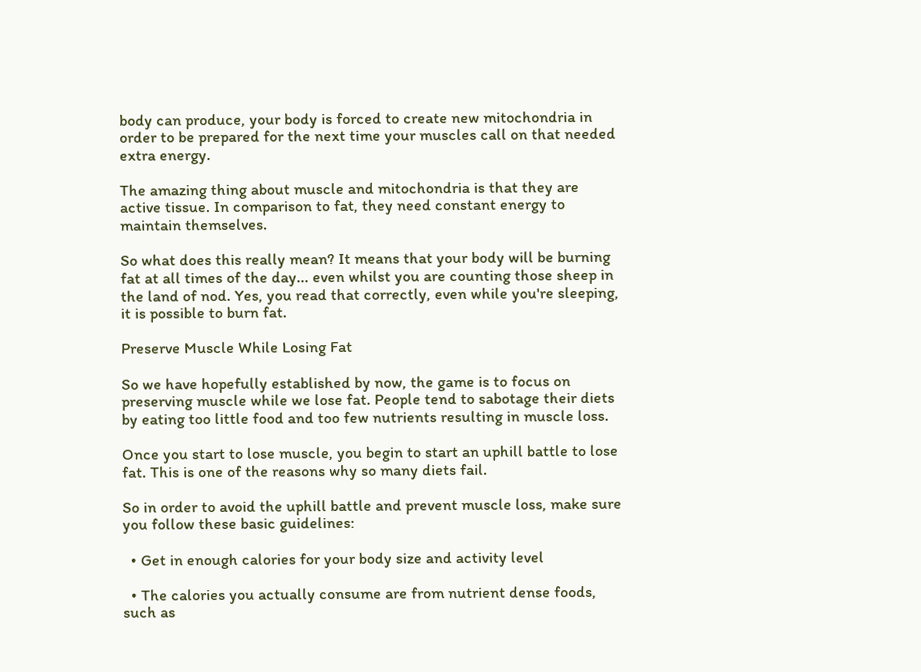body can produce, your body is forced to create new mitochondria in order to be prepared for the next time your muscles call on that needed extra energy.

The amazing thing about muscle and mitochondria is that they are active tissue. In comparison to fat, they need constant energy to maintain themselves.

So what does this really mean? It means that your body will be burning fat at all times of the day... even whilst you are counting those sheep in the land of nod. Yes, you read that correctly, even while you're sleeping, it is possible to burn fat.

Preserve Muscle While Losing Fat

So we have hopefully established by now, the game is to focus on preserving muscle while we lose fat. People tend to sabotage their diets by eating too little food and too few nutrients resulting in muscle loss.

Once you start to lose muscle, you begin to start an uphill battle to lose fat. This is one of the reasons why so many diets fail.

So in order to avoid the uphill battle and prevent muscle loss, make sure you follow these basic guidelines:

  • Get in enough calories for your body size and activity level

  • The calories you actually consume are from nutrient dense foods, such as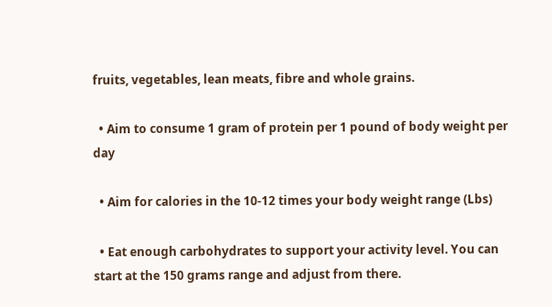fruits, vegetables, lean meats, fibre and whole grains.

  • Aim to consume 1 gram of protein per 1 pound of body weight per day

  • Aim for calories in the 10-12 times your body weight range (Lbs)

  • Eat enough carbohydrates to support your activity level. You can start at the 150 grams range and adjust from there.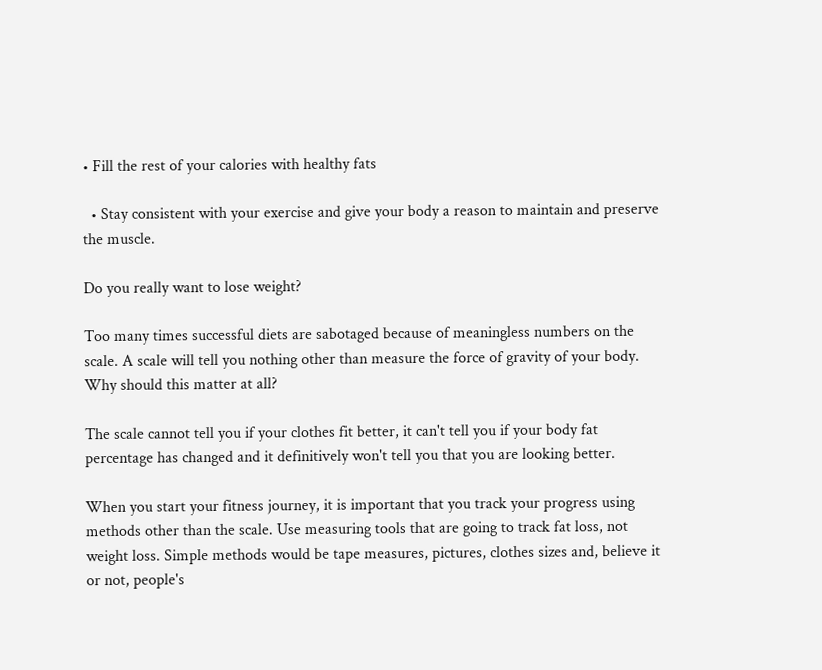• Fill the rest of your calories with healthy fats

  • Stay consistent with your exercise and give your body a reason to maintain and preserve the muscle.

Do you really want to lose weight?

Too many times successful diets are sabotaged because of meaningless numbers on the scale. A scale will tell you nothing other than measure the force of gravity of your body. Why should this matter at all?

The scale cannot tell you if your clothes fit better, it can't tell you if your body fat percentage has changed and it definitively won't tell you that you are looking better.

When you start your fitness journey, it is important that you track your progress using methods other than the scale. Use measuring tools that are going to track fat loss, not weight loss. Simple methods would be tape measures, pictures, clothes sizes and, believe it or not, people's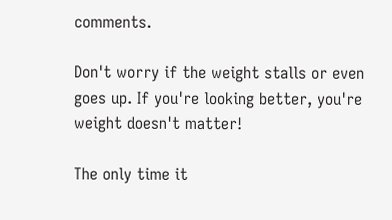comments.

Don't worry if the weight stalls or even goes up. If you're looking better, you're weight doesn't matter!

The only time it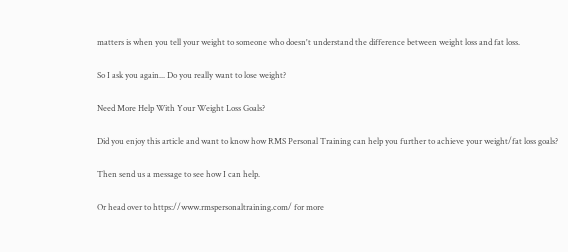matters is when you tell your weight to someone who doesn't understand the difference between weight loss and fat loss.

So I ask you again... Do you really want to lose weight?

Need More Help With Your Weight Loss Goals?

Did you enjoy this article and want to know how RMS Personal Training can help you further to achieve your weight/fat loss goals?

Then send us a message to see how I can help.

Or head over to https://www.rmspersonaltraining.com/ for more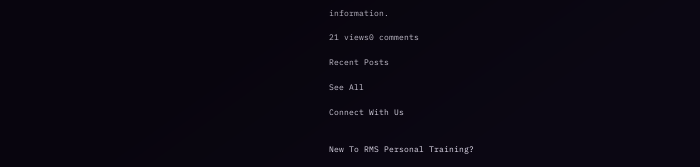information.

21 views0 comments

Recent Posts

See All

Connect With Us


New To RMS Personal Training?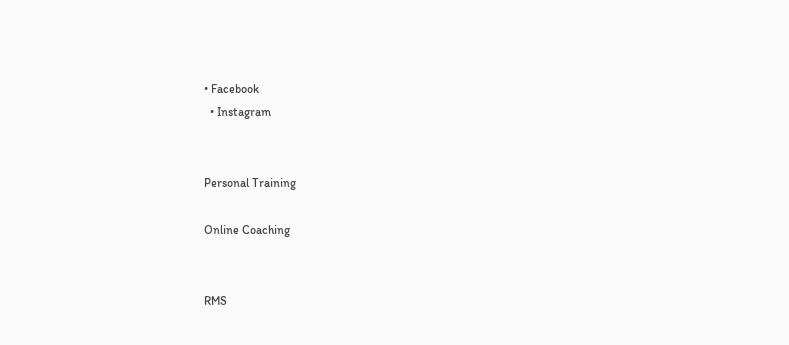• Facebook
  • Instagram


Personal Training

Online Coaching


RMS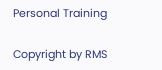Personal Training

Copyright by RMS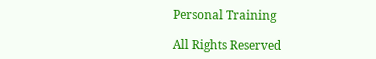Personal Training

All Rights Reserved